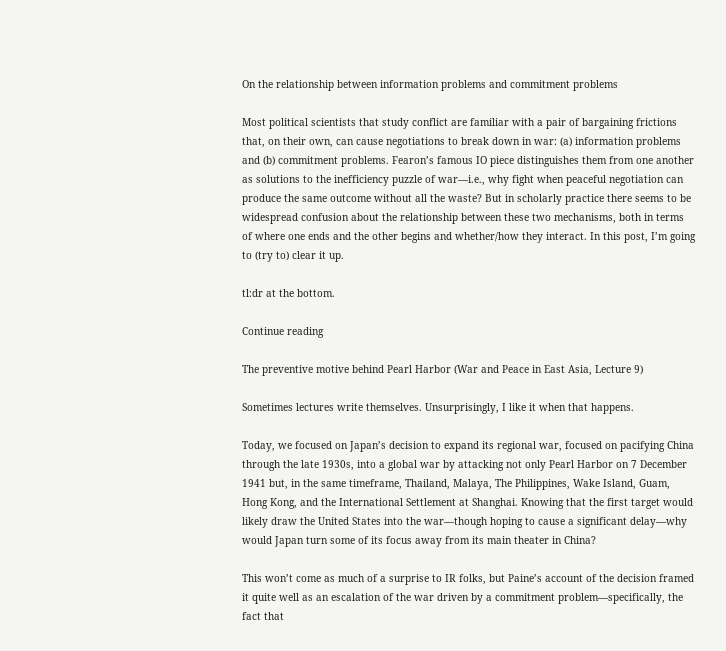On the relationship between information problems and commitment problems

Most political scientists that study conflict are familiar with a pair of bargaining frictions that, on their own, can cause negotiations to break down in war: (a) information problems and (b) commitment problems. Fearon’s famous IO piece distinguishes them from one another as solutions to the inefficiency puzzle of war—i.e., why fight when peaceful negotiation can produce the same outcome without all the waste? But in scholarly practice there seems to be widespread confusion about the relationship between these two mechanisms, both in terms of where one ends and the other begins and whether/how they interact. In this post, I’m going to (try to) clear it up.

tl:dr at the bottom.

Continue reading

The preventive motive behind Pearl Harbor (War and Peace in East Asia, Lecture 9)

Sometimes lectures write themselves. Unsurprisingly, I like it when that happens.

Today, we focused on Japan’s decision to expand its regional war, focused on pacifying China through the late 1930s, into a global war by attacking not only Pearl Harbor on 7 December 1941 but, in the same timeframe, Thailand, Malaya, The Philippines, Wake Island, Guam, Hong Kong, and the International Settlement at Shanghai. Knowing that the first target would likely draw the United States into the war—though hoping to cause a significant delay—why would Japan turn some of its focus away from its main theater in China?

This won’t come as much of a surprise to IR folks, but Paine’s account of the decision framed it quite well as an escalation of the war driven by a commitment problem—specifically, the fact that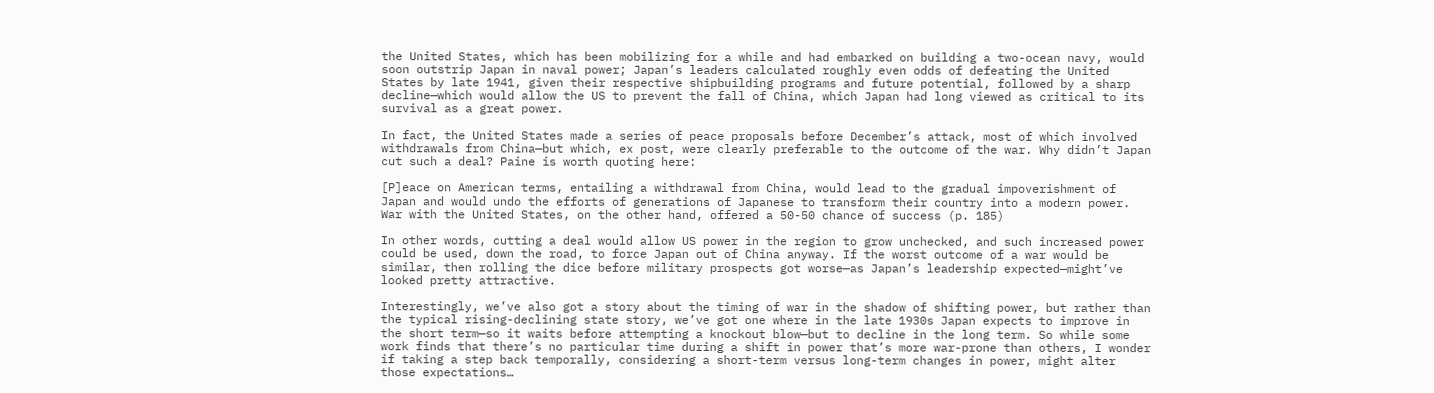the United States, which has been mobilizing for a while and had embarked on building a two-ocean navy, would soon outstrip Japan in naval power; Japan’s leaders calculated roughly even odds of defeating the United States by late 1941, given their respective shipbuilding programs and future potential, followed by a sharp decline—which would allow the US to prevent the fall of China, which Japan had long viewed as critical to its survival as a great power.

In fact, the United States made a series of peace proposals before December’s attack, most of which involved withdrawals from China—but which, ex post, were clearly preferable to the outcome of the war. Why didn’t Japan cut such a deal? Paine is worth quoting here:

[P]eace on American terms, entailing a withdrawal from China, would lead to the gradual impoverishment of Japan and would undo the efforts of generations of Japanese to transform their country into a modern power. War with the United States, on the other hand, offered a 50-50 chance of success (p. 185)

In other words, cutting a deal would allow US power in the region to grow unchecked, and such increased power could be used, down the road, to force Japan out of China anyway. If the worst outcome of a war would be similar, then rolling the dice before military prospects got worse—as Japan’s leadership expected—might’ve looked pretty attractive.

Interestingly, we’ve also got a story about the timing of war in the shadow of shifting power, but rather than the typical rising-declining state story, we’ve got one where in the late 1930s Japan expects to improve in the short term—so it waits before attempting a knockout blow—but to decline in the long term. So while some work finds that there’s no particular time during a shift in power that’s more war-prone than others, I wonder if taking a step back temporally, considering a short-term versus long-term changes in power, might alter those expectations…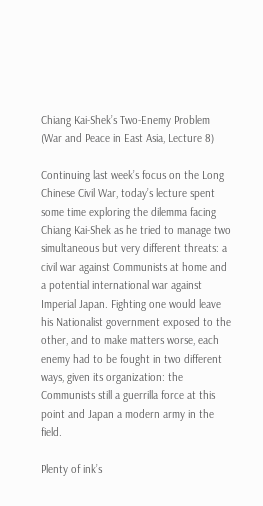Chiang Kai-Shek’s Two-Enemy Problem (War and Peace in East Asia, Lecture 8)

Continuing last week’s focus on the Long Chinese Civil War, today’s lecture spent some time exploring the dilemma facing Chiang Kai-Shek as he tried to manage two simultaneous but very different threats: a civil war against Communists at home and a potential international war against Imperial Japan. Fighting one would leave his Nationalist government exposed to the other, and to make matters worse, each enemy had to be fought in two different ways, given its organization: the Communists still a guerrilla force at this point and Japan a modern army in the field.

Plenty of ink’s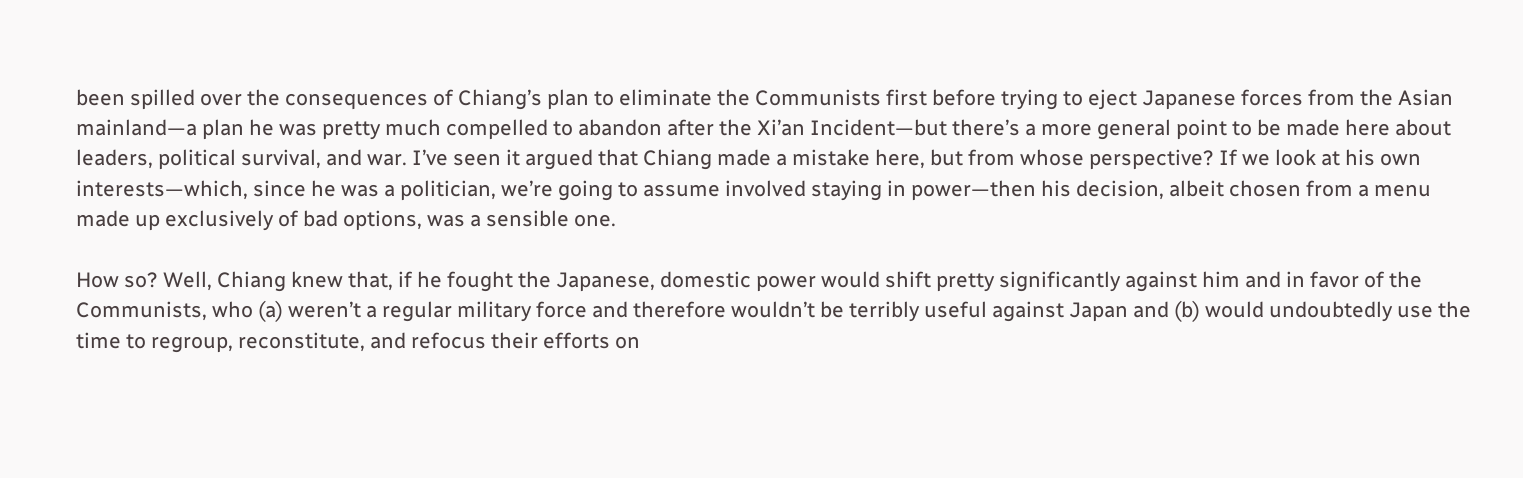been spilled over the consequences of Chiang’s plan to eliminate the Communists first before trying to eject Japanese forces from the Asian mainland—a plan he was pretty much compelled to abandon after the Xi’an Incident—but there’s a more general point to be made here about leaders, political survival, and war. I’ve seen it argued that Chiang made a mistake here, but from whose perspective? If we look at his own interests—which, since he was a politician, we’re going to assume involved staying in power—then his decision, albeit chosen from a menu made up exclusively of bad options, was a sensible one.

How so? Well, Chiang knew that, if he fought the Japanese, domestic power would shift pretty significantly against him and in favor of the Communists, who (a) weren’t a regular military force and therefore wouldn’t be terribly useful against Japan and (b) would undoubtedly use the time to regroup, reconstitute, and refocus their efforts on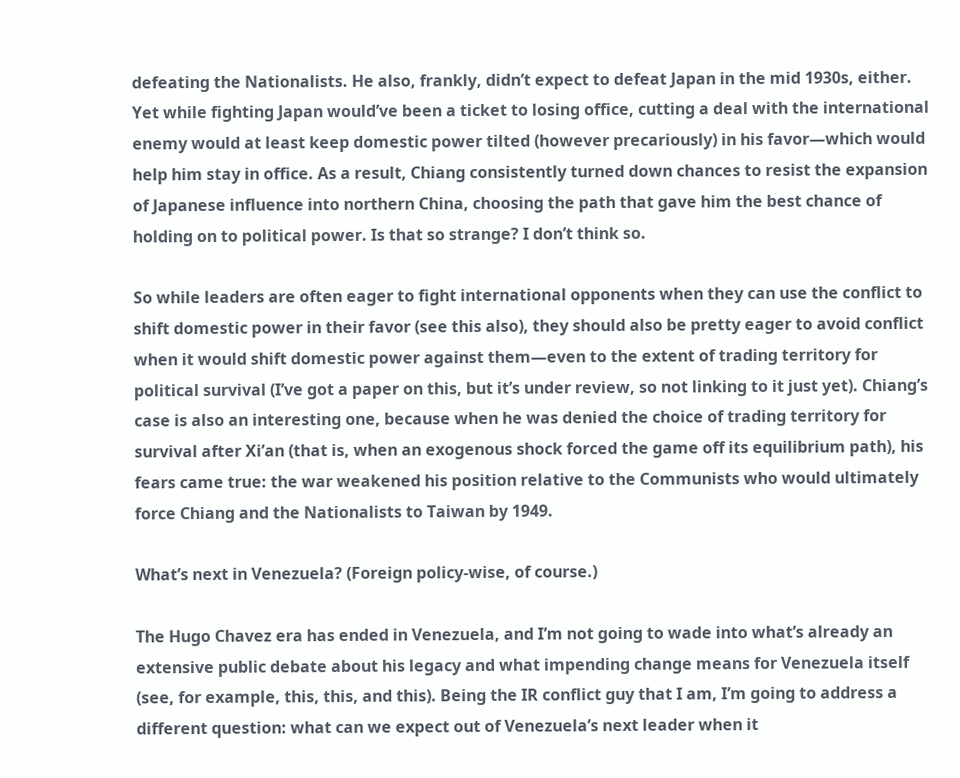defeating the Nationalists. He also, frankly, didn’t expect to defeat Japan in the mid 1930s, either. Yet while fighting Japan would’ve been a ticket to losing office, cutting a deal with the international enemy would at least keep domestic power tilted (however precariously) in his favor—which would help him stay in office. As a result, Chiang consistently turned down chances to resist the expansion of Japanese influence into northern China, choosing the path that gave him the best chance of holding on to political power. Is that so strange? I don’t think so.

So while leaders are often eager to fight international opponents when they can use the conflict to shift domestic power in their favor (see this also), they should also be pretty eager to avoid conflict when it would shift domestic power against them—even to the extent of trading territory for political survival (I’ve got a paper on this, but it’s under review, so not linking to it just yet). Chiang’s case is also an interesting one, because when he was denied the choice of trading territory for survival after Xi’an (that is, when an exogenous shock forced the game off its equilibrium path), his fears came true: the war weakened his position relative to the Communists who would ultimately force Chiang and the Nationalists to Taiwan by 1949.

What’s next in Venezuela? (Foreign policy-wise, of course.)

The Hugo Chavez era has ended in Venezuela, and I’m not going to wade into what’s already an extensive public debate about his legacy and what impending change means for Venezuela itself (see, for example, this, this, and this). Being the IR conflict guy that I am, I’m going to address a different question: what can we expect out of Venezuela’s next leader when it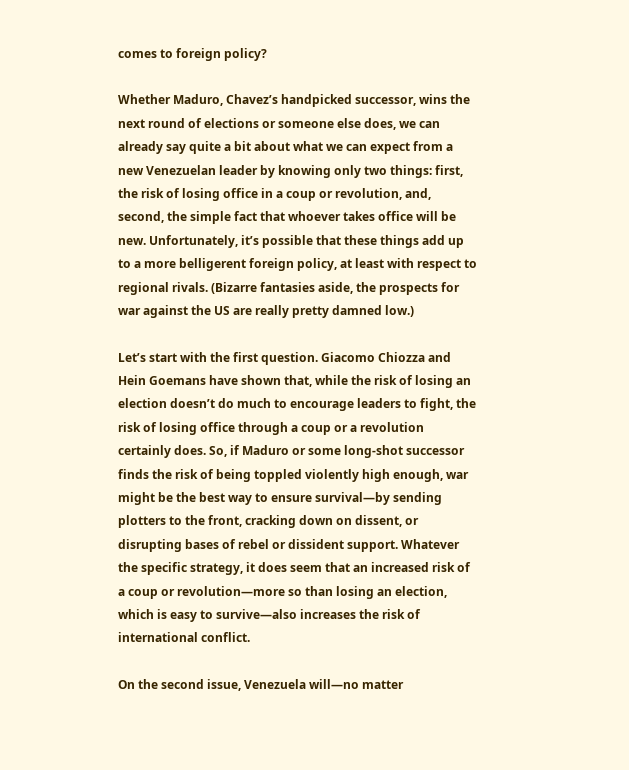comes to foreign policy?

Whether Maduro, Chavez’s handpicked successor, wins the next round of elections or someone else does, we can already say quite a bit about what we can expect from a new Venezuelan leader by knowing only two things: first, the risk of losing office in a coup or revolution, and, second, the simple fact that whoever takes office will be new. Unfortunately, it’s possible that these things add up to a more belligerent foreign policy, at least with respect to regional rivals. (Bizarre fantasies aside, the prospects for war against the US are really pretty damned low.)

Let’s start with the first question. Giacomo Chiozza and Hein Goemans have shown that, while the risk of losing an election doesn’t do much to encourage leaders to fight, the risk of losing office through a coup or a revolution certainly does. So, if Maduro or some long-shot successor finds the risk of being toppled violently high enough, war might be the best way to ensure survival—by sending plotters to the front, cracking down on dissent, or disrupting bases of rebel or dissident support. Whatever the specific strategy, it does seem that an increased risk of a coup or revolution—more so than losing an election, which is easy to survive—also increases the risk of international conflict.

On the second issue, Venezuela will—no matter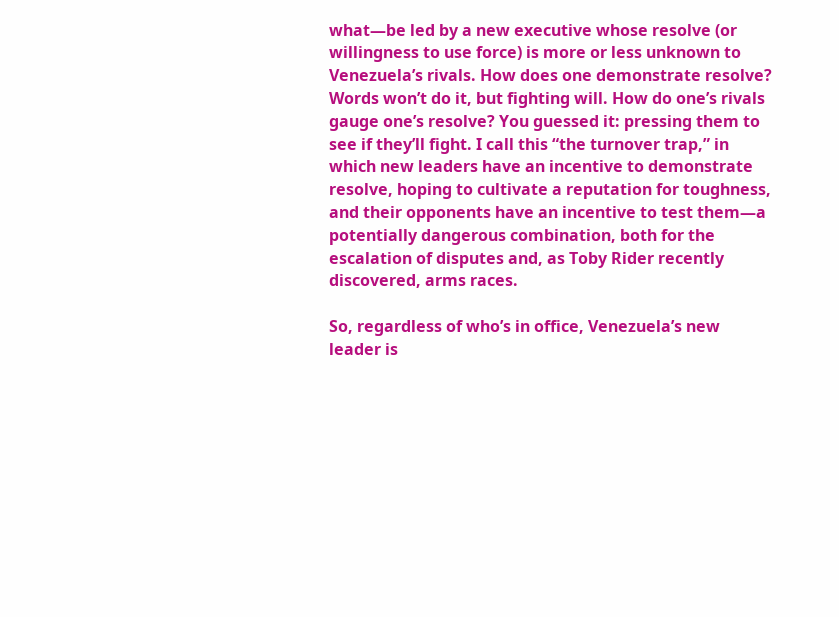what—be led by a new executive whose resolve (or willingness to use force) is more or less unknown to Venezuela’s rivals. How does one demonstrate resolve? Words won’t do it, but fighting will. How do one’s rivals gauge one’s resolve? You guessed it: pressing them to see if they’ll fight. I call this “the turnover trap,” in which new leaders have an incentive to demonstrate resolve, hoping to cultivate a reputation for toughness, and their opponents have an incentive to test them—a potentially dangerous combination, both for the escalation of disputes and, as Toby Rider recently discovered, arms races.

So, regardless of who’s in office, Venezuela’s new leader is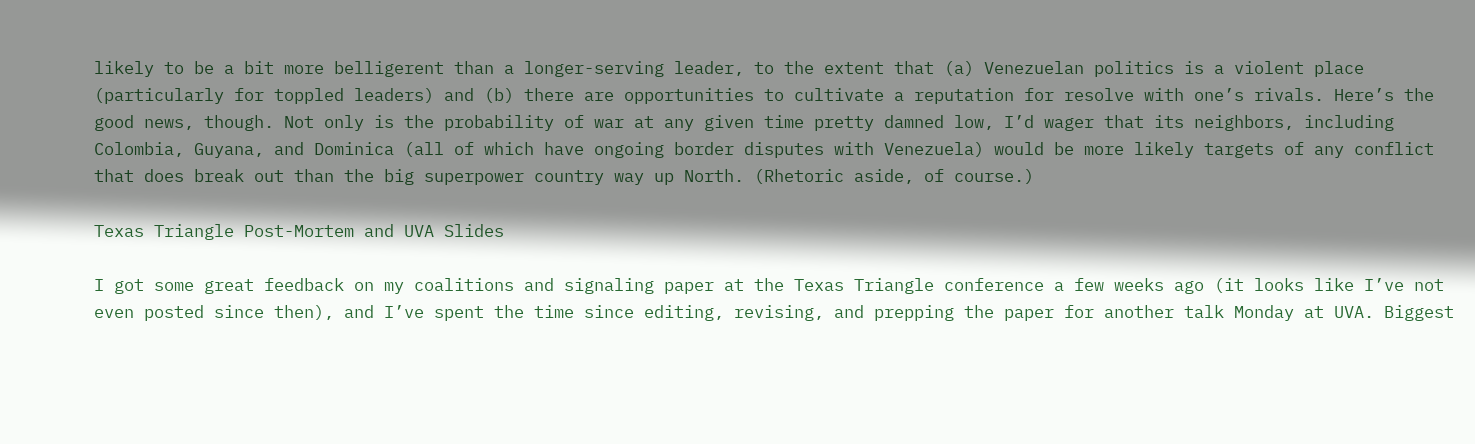likely to be a bit more belligerent than a longer-serving leader, to the extent that (a) Venezuelan politics is a violent place (particularly for toppled leaders) and (b) there are opportunities to cultivate a reputation for resolve with one’s rivals. Here’s the good news, though. Not only is the probability of war at any given time pretty damned low, I’d wager that its neighbors, including Colombia, Guyana, and Dominica (all of which have ongoing border disputes with Venezuela) would be more likely targets of any conflict that does break out than the big superpower country way up North. (Rhetoric aside, of course.)

Texas Triangle Post-Mortem and UVA Slides

I got some great feedback on my coalitions and signaling paper at the Texas Triangle conference a few weeks ago (it looks like I’ve not even posted since then), and I’ve spent the time since editing, revising, and prepping the paper for another talk Monday at UVA. Biggest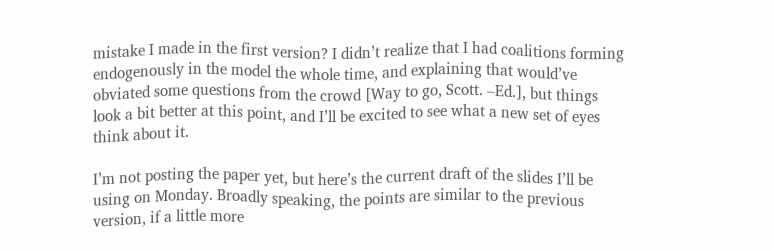mistake I made in the first version? I didn’t realize that I had coalitions forming endogenously in the model the whole time, and explaining that would’ve obviated some questions from the crowd [Way to go, Scott. –Ed.], but things look a bit better at this point, and I’ll be excited to see what a new set of eyes think about it.

I’m not posting the paper yet, but here’s the current draft of the slides I’ll be using on Monday. Broadly speaking, the points are similar to the previous version, if a little more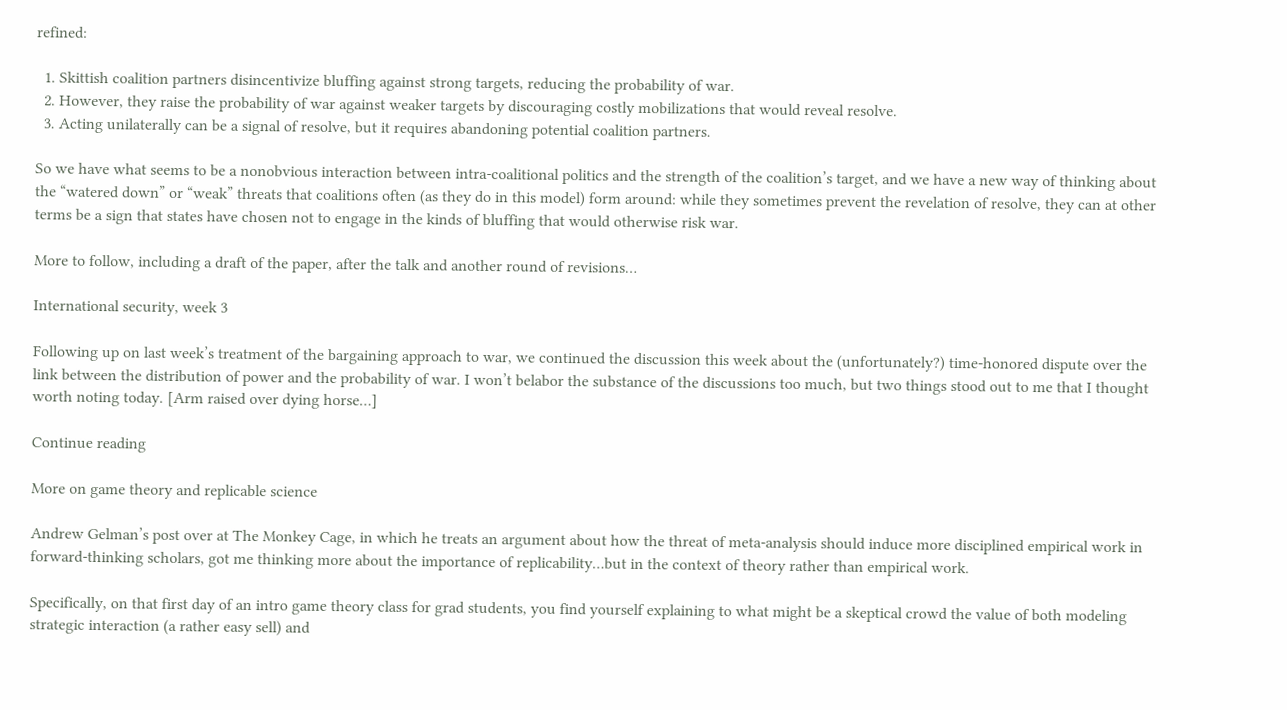refined:

  1. Skittish coalition partners disincentivize bluffing against strong targets, reducing the probability of war.
  2. However, they raise the probability of war against weaker targets by discouraging costly mobilizations that would reveal resolve.
  3. Acting unilaterally can be a signal of resolve, but it requires abandoning potential coalition partners.

So we have what seems to be a nonobvious interaction between intra-coalitional politics and the strength of the coalition’s target, and we have a new way of thinking about the “watered down” or “weak” threats that coalitions often (as they do in this model) form around: while they sometimes prevent the revelation of resolve, they can at other terms be a sign that states have chosen not to engage in the kinds of bluffing that would otherwise risk war.

More to follow, including a draft of the paper, after the talk and another round of revisions…

International security, week 3

Following up on last week’s treatment of the bargaining approach to war, we continued the discussion this week about the (unfortunately?) time-honored dispute over the link between the distribution of power and the probability of war. I won’t belabor the substance of the discussions too much, but two things stood out to me that I thought worth noting today. [Arm raised over dying horse…]

Continue reading

More on game theory and replicable science

Andrew Gelman’s post over at The Monkey Cage, in which he treats an argument about how the threat of meta-analysis should induce more disciplined empirical work in forward-thinking scholars, got me thinking more about the importance of replicability…but in the context of theory rather than empirical work.

Specifically, on that first day of an intro game theory class for grad students, you find yourself explaining to what might be a skeptical crowd the value of both modeling strategic interaction (a rather easy sell) and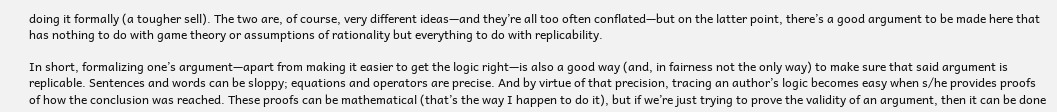doing it formally (a tougher sell). The two are, of course, very different ideas—and they’re all too often conflated—but on the latter point, there’s a good argument to be made here that has nothing to do with game theory or assumptions of rationality but everything to do with replicability.

In short, formalizing one’s argument—apart from making it easier to get the logic right—is also a good way (and, in fairness not the only way) to make sure that said argument is replicable. Sentences and words can be sloppy; equations and operators are precise. And by virtue of that precision, tracing an author’s logic becomes easy when s/he provides proofs of how the conclusion was reached. These proofs can be mathematical (that’s the way I happen to do it), but if we’re just trying to prove the validity of an argument, then it can be done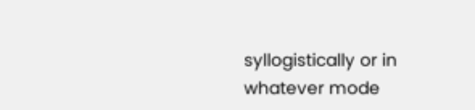syllogistically or in whatever mode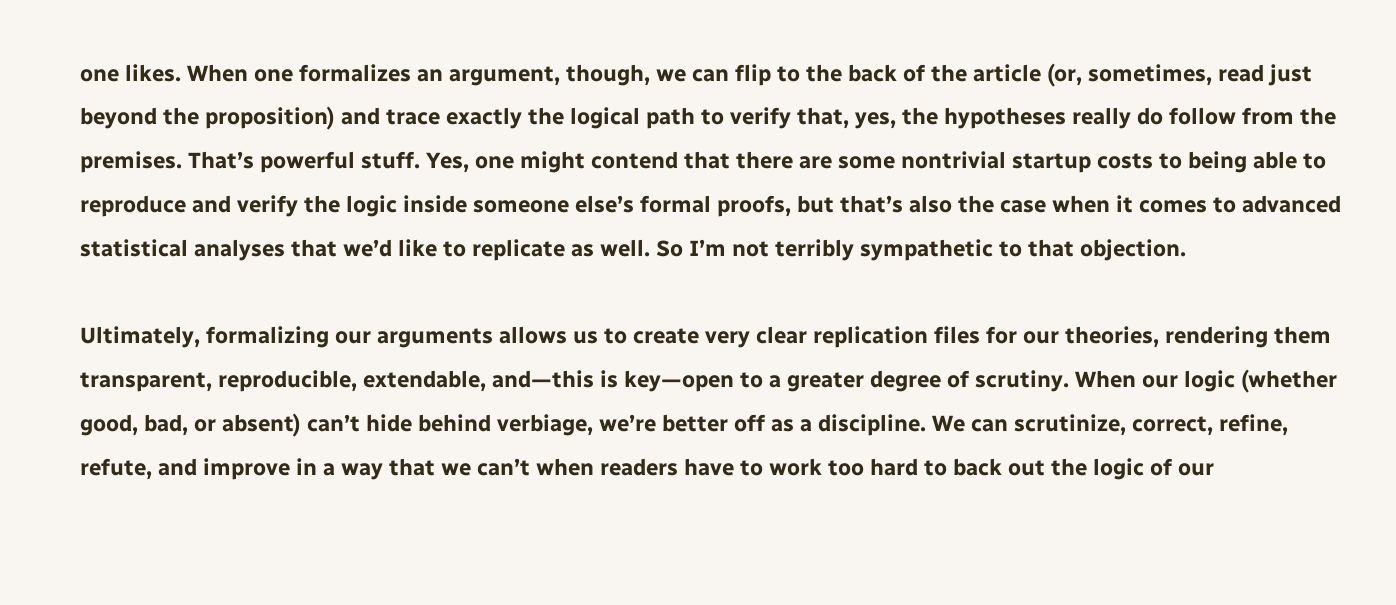one likes. When one formalizes an argument, though, we can flip to the back of the article (or, sometimes, read just beyond the proposition) and trace exactly the logical path to verify that, yes, the hypotheses really do follow from the premises. That’s powerful stuff. Yes, one might contend that there are some nontrivial startup costs to being able to reproduce and verify the logic inside someone else’s formal proofs, but that’s also the case when it comes to advanced statistical analyses that we’d like to replicate as well. So I’m not terribly sympathetic to that objection.

Ultimately, formalizing our arguments allows us to create very clear replication files for our theories, rendering them transparent, reproducible, extendable, and—this is key—open to a greater degree of scrutiny. When our logic (whether good, bad, or absent) can’t hide behind verbiage, we’re better off as a discipline. We can scrutinize, correct, refine, refute, and improve in a way that we can’t when readers have to work too hard to back out the logic of our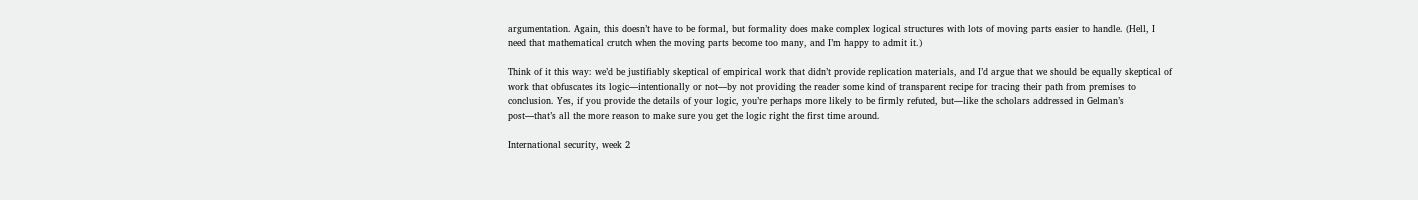argumentation. Again, this doesn’t have to be formal, but formality does make complex logical structures with lots of moving parts easier to handle. (Hell, I need that mathematical crutch when the moving parts become too many, and I’m happy to admit it.)

Think of it this way: we’d be justifiably skeptical of empirical work that didn’t provide replication materials, and I’d argue that we should be equally skeptical of work that obfuscates its logic—intentionally or not—by not providing the reader some kind of transparent recipe for tracing their path from premises to conclusion. Yes, if you provide the details of your logic, you’re perhaps more likely to be firmly refuted, but—like the scholars addressed in Gelman’s post—that’s all the more reason to make sure you get the logic right the first time around.

International security, week 2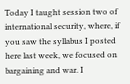Today I taught session two of international security, where, if you saw the syllabus I posted here last week, we focused on bargaining and war. I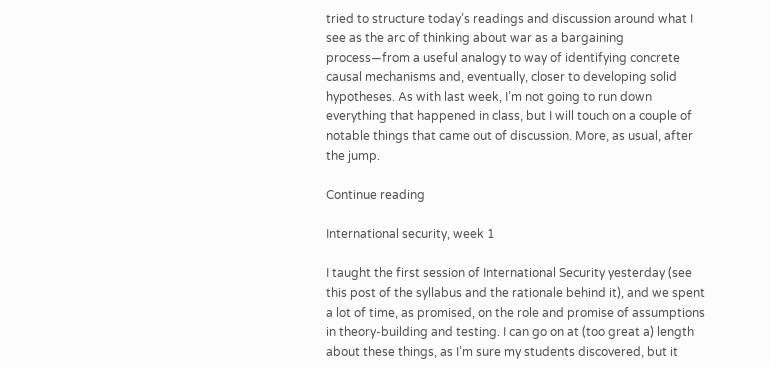tried to structure today’s readings and discussion around what I see as the arc of thinking about war as a bargaining process—from a useful analogy to way of identifying concrete causal mechanisms and, eventually, closer to developing solid hypotheses. As with last week, I’m not going to run down everything that happened in class, but I will touch on a couple of notable things that came out of discussion. More, as usual, after the jump.

Continue reading

International security, week 1

I taught the first session of International Security yesterday (see this post of the syllabus and the rationale behind it), and we spent a lot of time, as promised, on the role and promise of assumptions in theory-building and testing. I can go on at (too great a) length about these things, as I’m sure my students discovered, but it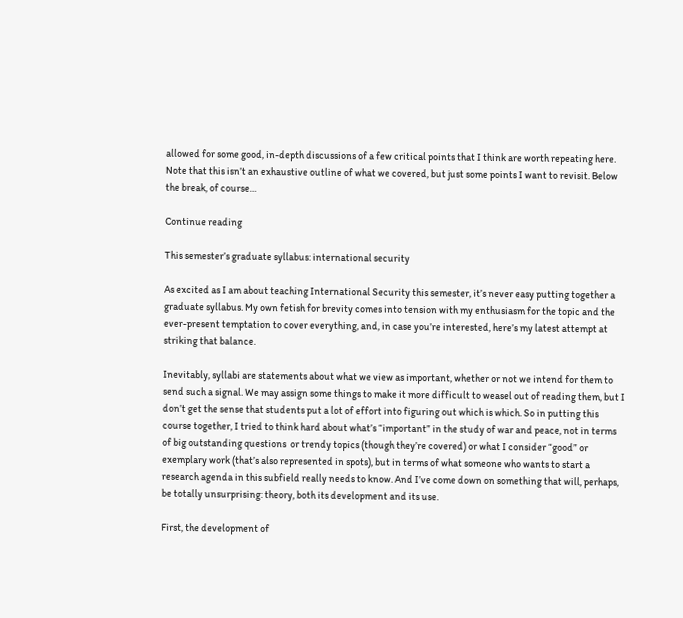allowed for some good, in-depth discussions of a few critical points that I think are worth repeating here. Note that this isn’t an exhaustive outline of what we covered, but just some points I want to revisit. Below the break, of course…

Continue reading

This semester’s graduate syllabus: international security

As excited as I am about teaching International Security this semester, it’s never easy putting together a graduate syllabus. My own fetish for brevity comes into tension with my enthusiasm for the topic and the ever-present temptation to cover everything, and, in case you’re interested, here’s my latest attempt at striking that balance.

Inevitably, syllabi are statements about what we view as important, whether or not we intend for them to send such a signal. We may assign some things to make it more difficult to weasel out of reading them, but I don’t get the sense that students put a lot of effort into figuring out which is which. So in putting this course together, I tried to think hard about what’s “important” in the study of war and peace, not in terms of big outstanding questions  or trendy topics (though they’re covered) or what I consider “good” or exemplary work (that’s also represented in spots), but in terms of what someone who wants to start a research agenda in this subfield really needs to know. And I’ve come down on something that will, perhaps, be totally unsurprising: theory, both its development and its use.

First, the development of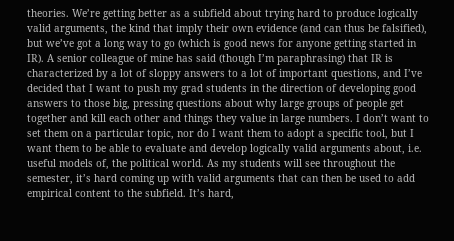theories. We’re getting better as a subfield about trying hard to produce logically valid arguments, the kind that imply their own evidence (and can thus be falsified), but we’ve got a long way to go (which is good news for anyone getting started in IR). A senior colleague of mine has said (though I’m paraphrasing) that IR is characterized by a lot of sloppy answers to a lot of important questions, and I’ve decided that I want to push my grad students in the direction of developing good answers to those big, pressing questions about why large groups of people get together and kill each other and things they value in large numbers. I don’t want to set them on a particular topic, nor do I want them to adopt a specific tool, but I want them to be able to evaluate and develop logically valid arguments about, i.e. useful models of, the political world. As my students will see throughout the semester, it’s hard coming up with valid arguments that can then be used to add empirical content to the subfield. It’s hard,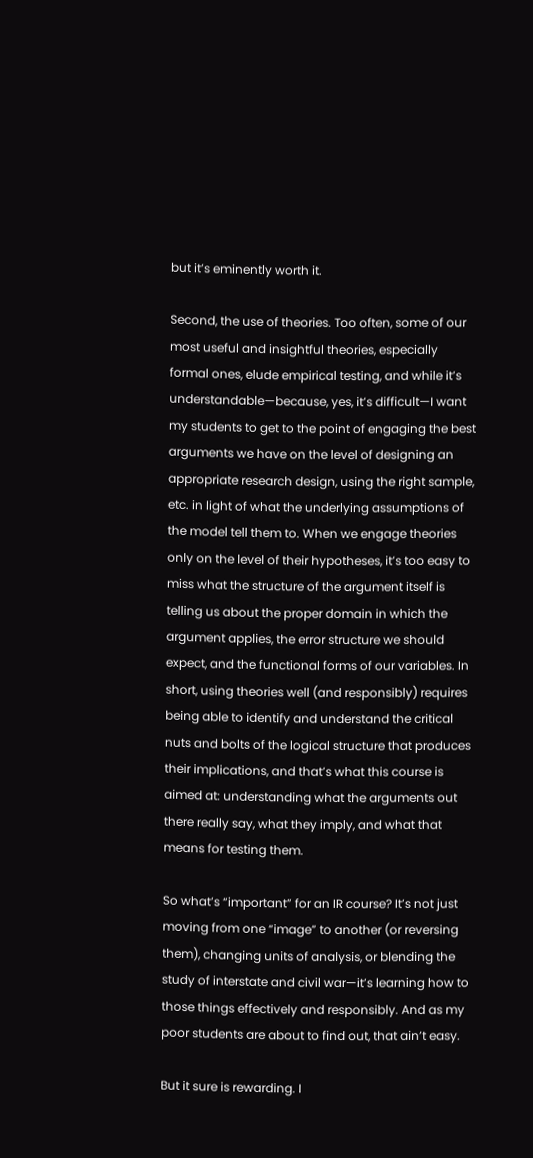but it’s eminently worth it.

Second, the use of theories. Too often, some of our most useful and insightful theories, especially formal ones, elude empirical testing, and while it’s understandable—because, yes, it’s difficult—I want my students to get to the point of engaging the best arguments we have on the level of designing an appropriate research design, using the right sample, etc. in light of what the underlying assumptions of the model tell them to. When we engage theories only on the level of their hypotheses, it’s too easy to miss what the structure of the argument itself is telling us about the proper domain in which the argument applies, the error structure we should expect, and the functional forms of our variables. In short, using theories well (and responsibly) requires being able to identify and understand the critical nuts and bolts of the logical structure that produces their implications, and that’s what this course is aimed at: understanding what the arguments out there really say, what they imply, and what that means for testing them.

So what’s “important” for an IR course? It’s not just moving from one “image” to another (or reversing them), changing units of analysis, or blending the study of interstate and civil war—it’s learning how to those things effectively and responsibly. And as my poor students are about to find out, that ain’t easy.

But it sure is rewarding. I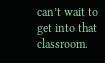can’t wait to get into that classroom.